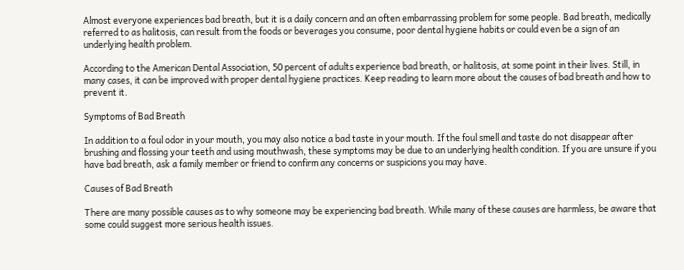Almost everyone experiences bad breath, but it is a daily concern and an often embarrassing problem for some people. Bad breath, medically referred to as halitosis, can result from the foods or beverages you consume, poor dental hygiene habits or could even be a sign of an underlying health problem.

According to the American Dental Association, 50 percent of adults experience bad breath, or halitosis, at some point in their lives. Still, in many cases, it can be improved with proper dental hygiene practices. Keep reading to learn more about the causes of bad breath and how to prevent it.

Symptoms of Bad Breath

In addition to a foul odor in your mouth, you may also notice a bad taste in your mouth. If the foul smell and taste do not disappear after brushing and flossing your teeth and using mouthwash, these symptoms may be due to an underlying health condition. If you are unsure if you have bad breath, ask a family member or friend to confirm any concerns or suspicions you may have.

Causes of Bad Breath

There are many possible causes as to why someone may be experiencing bad breath. While many of these causes are harmless, be aware that some could suggest more serious health issues.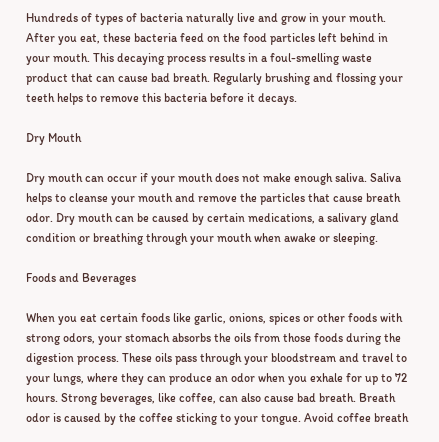Hundreds of types of bacteria naturally live and grow in your mouth. After you eat, these bacteria feed on the food particles left behind in your mouth. This decaying process results in a foul-smelling waste product that can cause bad breath. Regularly brushing and flossing your teeth helps to remove this bacteria before it decays.

Dry Mouth

Dry mouth can occur if your mouth does not make enough saliva. Saliva helps to cleanse your mouth and remove the particles that cause breath odor. Dry mouth can be caused by certain medications, a salivary gland condition or breathing through your mouth when awake or sleeping.

Foods and Beverages

When you eat certain foods like garlic, onions, spices or other foods with strong odors, your stomach absorbs the oils from those foods during the digestion process. These oils pass through your bloodstream and travel to your lungs, where they can produce an odor when you exhale for up to 72 hours. Strong beverages, like coffee, can also cause bad breath. Breath odor is caused by the coffee sticking to your tongue. Avoid coffee breath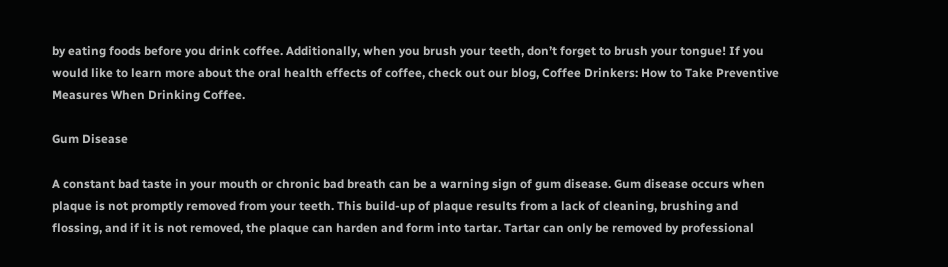by eating foods before you drink coffee. Additionally, when you brush your teeth, don’t forget to brush your tongue! If you would like to learn more about the oral health effects of coffee, check out our blog, Coffee Drinkers: How to Take Preventive Measures When Drinking Coffee.

Gum Disease

A constant bad taste in your mouth or chronic bad breath can be a warning sign of gum disease. Gum disease occurs when plaque is not promptly removed from your teeth. This build-up of plaque results from a lack of cleaning, brushing and flossing, and if it is not removed, the plaque can harden and form into tartar. Tartar can only be removed by professional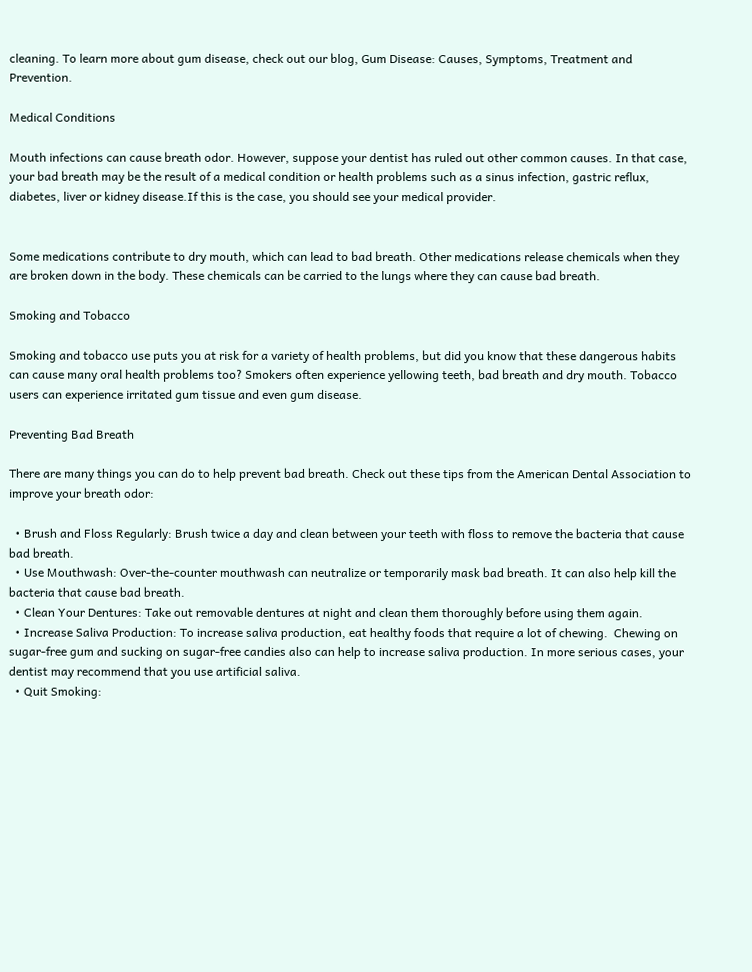cleaning. To learn more about gum disease, check out our blog, Gum Disease: Causes, Symptoms, Treatment and Prevention.

Medical Conditions

Mouth infections can cause breath odor. However, suppose your dentist has ruled out other common causes. In that case, your bad breath may be the result of a medical condition or health problems such as a sinus infection, gastric reflux, diabetes, liver or kidney disease.If this is the case, you should see your medical provider.


Some medications contribute to dry mouth, which can lead to bad breath. Other medications release chemicals when they are broken down in the body. These chemicals can be carried to the lungs where they can cause bad breath.

Smoking and Tobacco

Smoking and tobacco use puts you at risk for a variety of health problems, but did you know that these dangerous habits can cause many oral health problems too? Smokers often experience yellowing teeth, bad breath and dry mouth. Tobacco users can experience irritated gum tissue and even gum disease.

Preventing Bad Breath

There are many things you can do to help prevent bad breath. Check out these tips from the American Dental Association to improve your breath odor:

  • Brush and Floss Regularly: Brush twice a day and clean between your teeth with floss to remove the bacteria that cause bad breath.
  • Use Mouthwash: Over-the-counter mouthwash can neutralize or temporarily mask bad breath. It can also help kill the bacteria that cause bad breath.
  • Clean Your Dentures: Take out removable dentures at night and clean them thoroughly before using them again.
  • Increase Saliva Production: To increase saliva production, eat healthy foods that require a lot of chewing.  Chewing on sugar-free gum and sucking on sugar-free candies also can help to increase saliva production. In more serious cases, your dentist may recommend that you use artificial saliva.
  • Quit Smoking: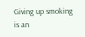Giving up smoking is an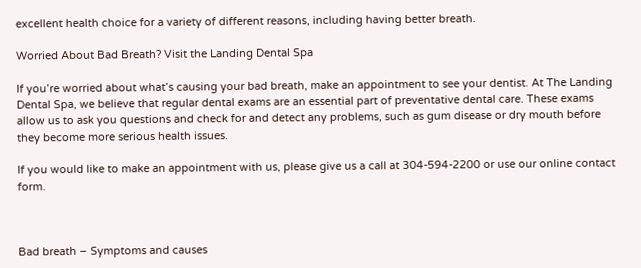excellent health choice for a variety of different reasons, including having better breath.

Worried About Bad Breath? Visit the Landing Dental Spa

If you’re worried about what’s causing your bad breath, make an appointment to see your dentist. At The Landing Dental Spa, we believe that regular dental exams are an essential part of preventative dental care. These exams allow us to ask you questions and check for and detect any problems, such as gum disease or dry mouth before they become more serious health issues.

If you would like to make an appointment with us, please give us a call at 304-594-2200 or use our online contact form.



Bad breath – Symptoms and causes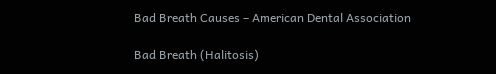Bad Breath Causes – American Dental Association

Bad Breath (Halitosis)